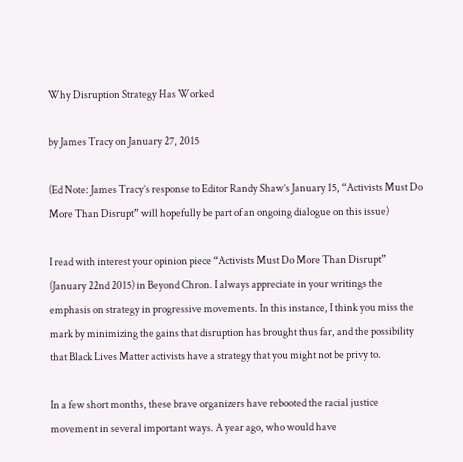Why Disruption Strategy Has Worked

by James Tracy on January 27, 2015

(Ed Note: James Tracy’s response to Editor Randy Shaw’s January 15, “Activists Must Do More Than Disrupt” will hopefully be part of an ongoing dialogue on this issue)

I read with interest your opinion piece “Activists Must Do More Than Disrupt” (January 22nd 2015) in Beyond Chron. I always appreciate in your writings the emphasis on strategy in progressive movements. In this instance, I think you miss the mark by minimizing the gains that disruption has brought thus far, and the possibility that Black Lives Matter activists have a strategy that you might not be privy to.

In a few short months, these brave organizers have rebooted the racial justice movement in several important ways. A year ago, who would have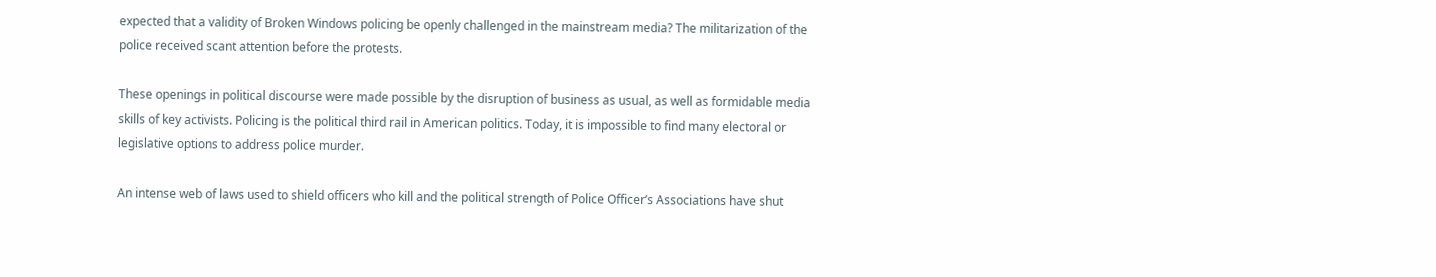expected that a validity of Broken Windows policing be openly challenged in the mainstream media? The militarization of the police received scant attention before the protests.

These openings in political discourse were made possible by the disruption of business as usual, as well as formidable media skills of key activists. Policing is the political third rail in American politics. Today, it is impossible to find many electoral or legislative options to address police murder.

An intense web of laws used to shield officers who kill and the political strength of Police Officer’s Associations have shut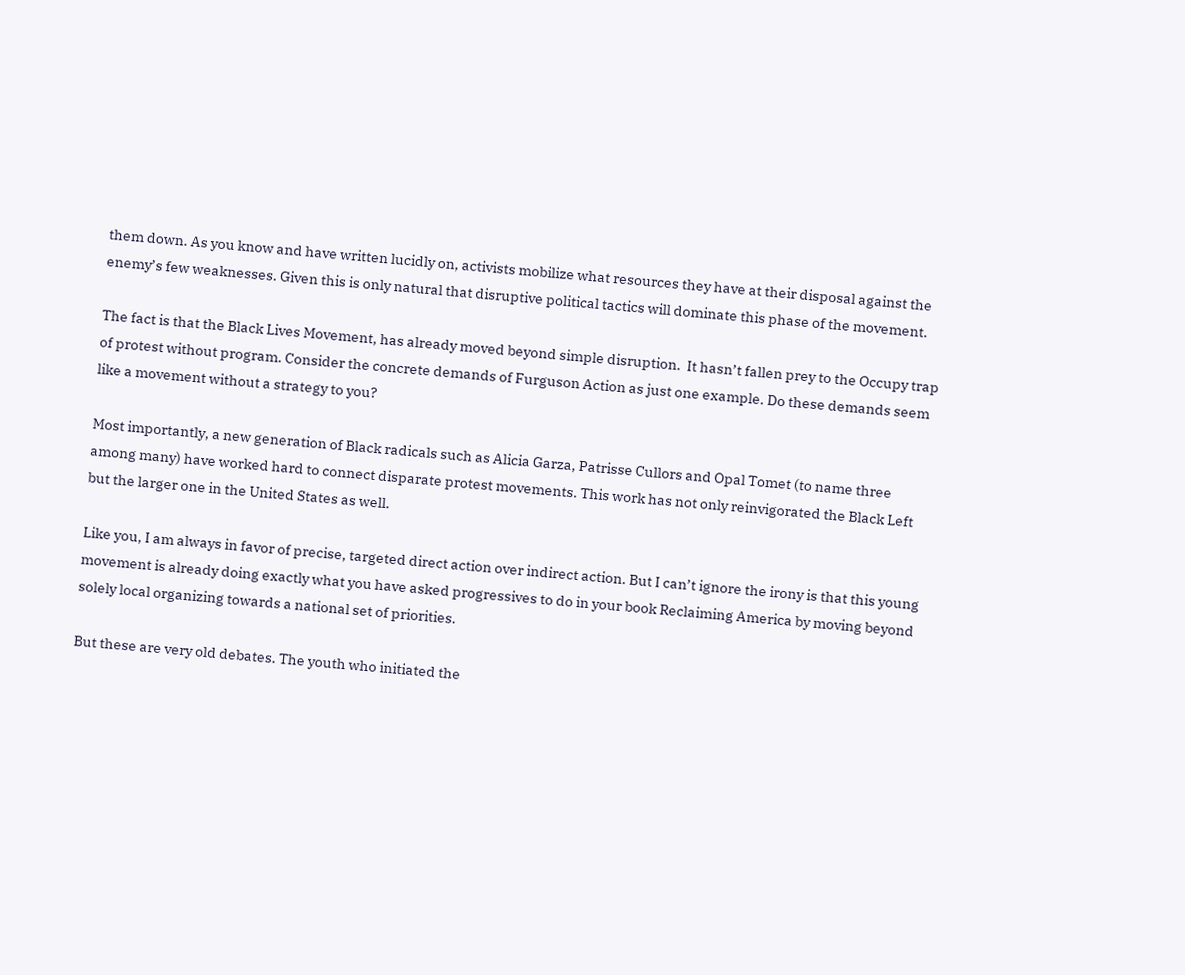them down. As you know and have written lucidly on, activists mobilize what resources they have at their disposal against the enemy’s few weaknesses. Given this is only natural that disruptive political tactics will dominate this phase of the movement.

The fact is that the Black Lives Movement, has already moved beyond simple disruption.  It hasn’t fallen prey to the Occupy trap of protest without program. Consider the concrete demands of Furguson Action as just one example. Do these demands seem like a movement without a strategy to you?

Most importantly, a new generation of Black radicals such as Alicia Garza, Patrisse Cullors and Opal Tomet (to name three among many) have worked hard to connect disparate protest movements. This work has not only reinvigorated the Black Left but the larger one in the United States as well.

Like you, I am always in favor of precise, targeted direct action over indirect action. But I can’t ignore the irony is that this young movement is already doing exactly what you have asked progressives to do in your book Reclaiming America by moving beyond solely local organizing towards a national set of priorities.

But these are very old debates. The youth who initiated the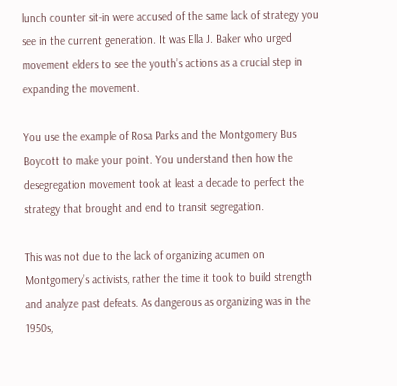lunch counter sit-in were accused of the same lack of strategy you see in the current generation. It was Ella J. Baker who urged movement elders to see the youth’s actions as a crucial step in expanding the movement.

You use the example of Rosa Parks and the Montgomery Bus Boycott to make your point. You understand then how the desegregation movement took at least a decade to perfect the strategy that brought and end to transit segregation.

This was not due to the lack of organizing acumen on Montgomery’s activists, rather the time it took to build strength and analyze past defeats. As dangerous as organizing was in the 1950s,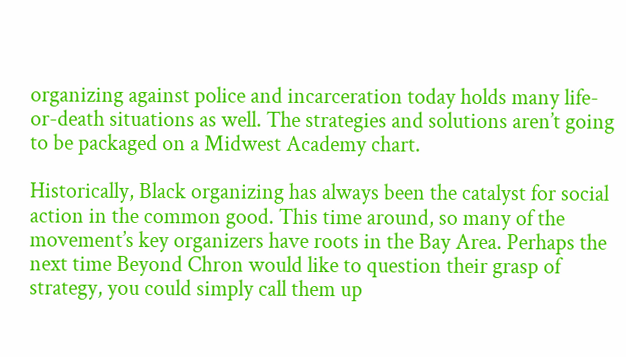organizing against police and incarceration today holds many life-or-death situations as well. The strategies and solutions aren’t going to be packaged on a Midwest Academy chart.

Historically, Black organizing has always been the catalyst for social action in the common good. This time around, so many of the movement’s key organizers have roots in the Bay Area. Perhaps the next time Beyond Chron would like to question their grasp of strategy, you could simply call them up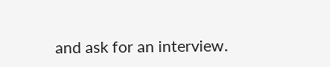and ask for an interview.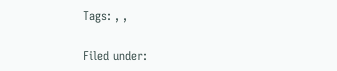Tags: , ,

Filed under: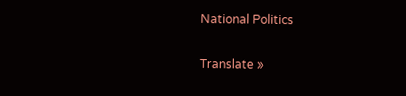National Politics

Translate »